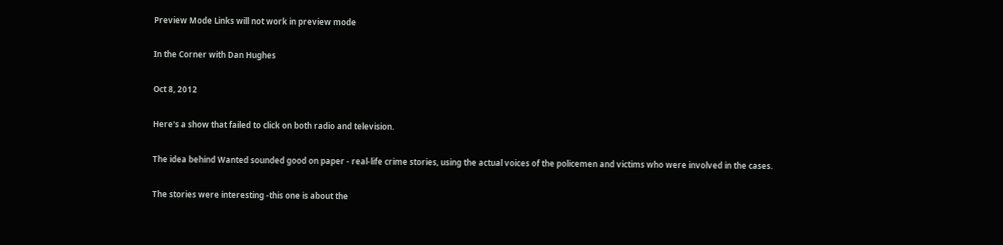Preview Mode Links will not work in preview mode

In the Corner with Dan Hughes

Oct 8, 2012

Here's a show that failed to click on both radio and television.

The idea behind Wanted sounded good on paper - real-life crime stories, using the actual voices of the policemen and victims who were involved in the cases.

The stories were interesting -this one is about the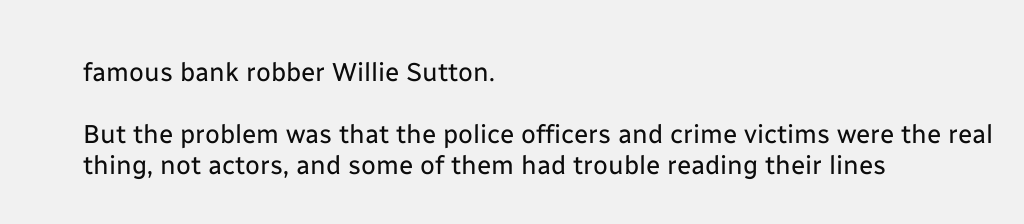famous bank robber Willie Sutton.

But the problem was that the police officers and crime victims were the real thing, not actors, and some of them had trouble reading their lines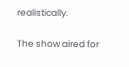realistically.

The show aired for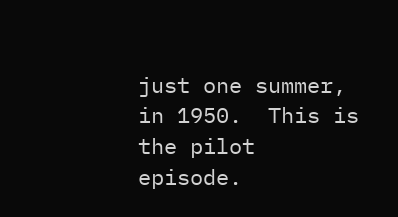just one summer, in 1950.  This is the pilot episode.